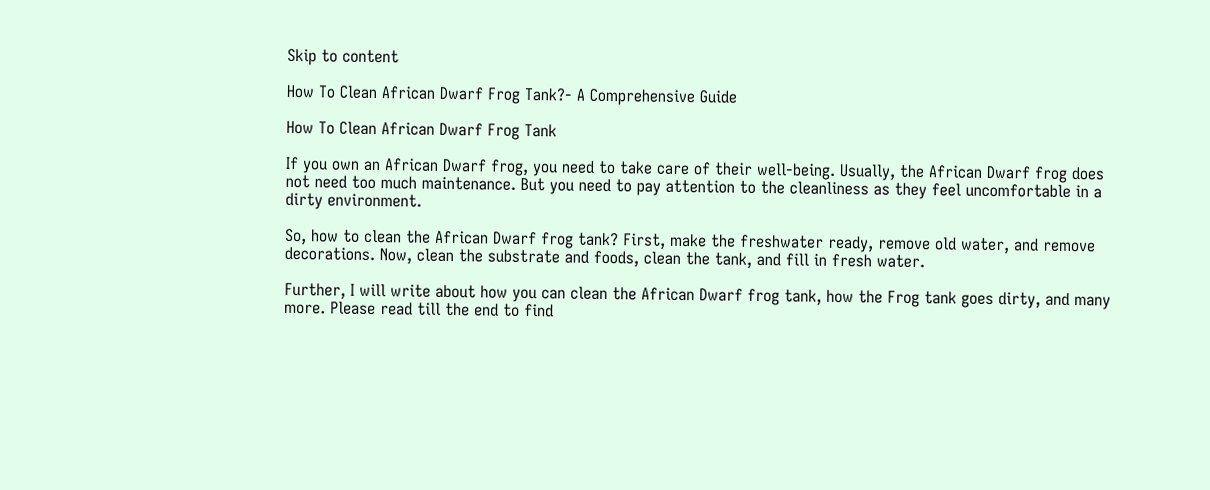Skip to content

How To Clean African Dwarf Frog Tank?- A Comprehensive Guide

How To Clean African Dwarf Frog Tank

If you own an African Dwarf frog, you need to take care of their well-being. Usually, the African Dwarf frog does not need too much maintenance. But you need to pay attention to the cleanliness as they feel uncomfortable in a dirty environment.

So, how to clean the African Dwarf frog tank? First, make the freshwater ready, remove old water, and remove decorations. Now, clean the substrate and foods, clean the tank, and fill in fresh water.

Further, I will write about how you can clean the African Dwarf frog tank, how the Frog tank goes dirty, and many more. Please read till the end to find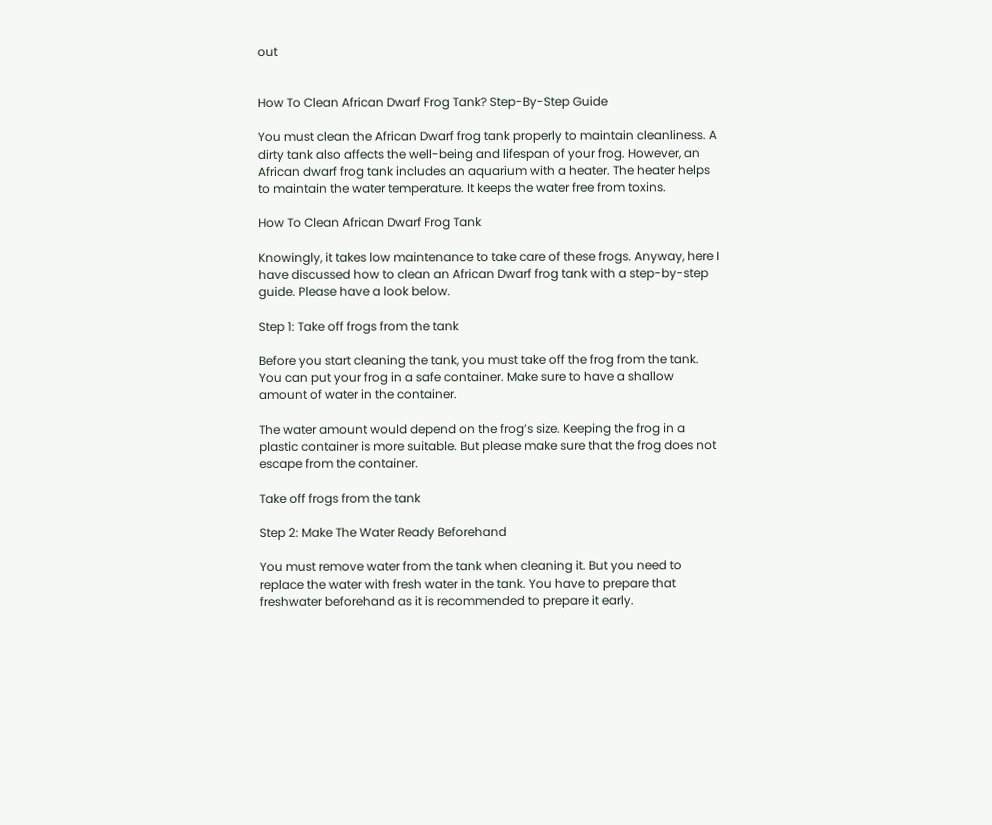out


How To Clean African Dwarf Frog Tank? Step-By-Step Guide

You must clean the African Dwarf frog tank properly to maintain cleanliness. A dirty tank also affects the well-being and lifespan of your frog. However, an African dwarf frog tank includes an aquarium with a heater. The heater helps to maintain the water temperature. It keeps the water free from toxins.

How To Clean African Dwarf Frog Tank

Knowingly, it takes low maintenance to take care of these frogs. Anyway, here I have discussed how to clean an African Dwarf frog tank with a step-by-step guide. Please have a look below.

Step 1: Take off frogs from the tank

Before you start cleaning the tank, you must take off the frog from the tank. You can put your frog in a safe container. Make sure to have a shallow amount of water in the container.

The water amount would depend on the frog’s size. Keeping the frog in a plastic container is more suitable. But please make sure that the frog does not escape from the container.

Take off frogs from the tank

Step 2: Make The Water Ready Beforehand

You must remove water from the tank when cleaning it. But you need to replace the water with fresh water in the tank. You have to prepare that freshwater beforehand as it is recommended to prepare it early.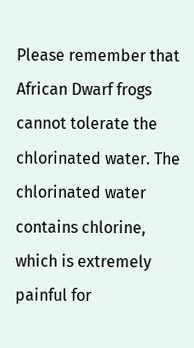Please remember that African Dwarf frogs cannot tolerate the chlorinated water. The chlorinated water contains chlorine, which is extremely painful for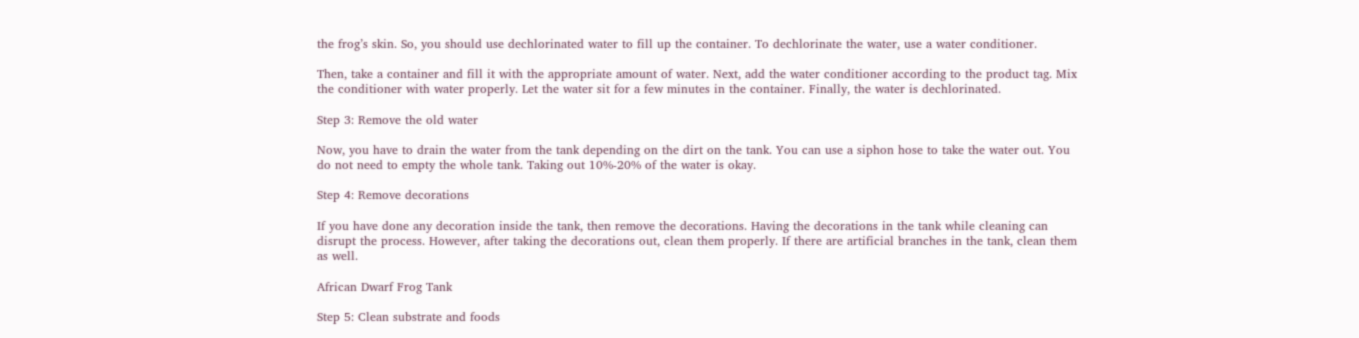the frog’s skin. So, you should use dechlorinated water to fill up the container. To dechlorinate the water, use a water conditioner.

Then, take a container and fill it with the appropriate amount of water. Next, add the water conditioner according to the product tag. Mix the conditioner with water properly. Let the water sit for a few minutes in the container. Finally, the water is dechlorinated.

Step 3: Remove the old water

Now, you have to drain the water from the tank depending on the dirt on the tank. You can use a siphon hose to take the water out. You do not need to empty the whole tank. Taking out 10%-20% of the water is okay.

Step 4: Remove decorations

If you have done any decoration inside the tank, then remove the decorations. Having the decorations in the tank while cleaning can disrupt the process. However, after taking the decorations out, clean them properly. If there are artificial branches in the tank, clean them as well.

African Dwarf Frog Tank

Step 5: Clean substrate and foods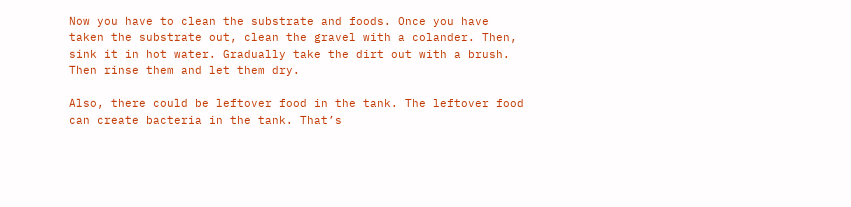Now you have to clean the substrate and foods. Once you have taken the substrate out, clean the gravel with a colander. Then, sink it in hot water. Gradually take the dirt out with a brush. Then rinse them and let them dry.

Also, there could be leftover food in the tank. The leftover food can create bacteria in the tank. That’s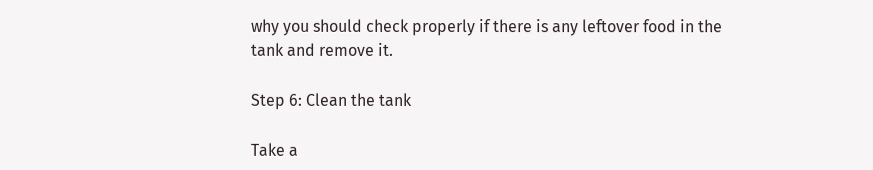why you should check properly if there is any leftover food in the tank and remove it.

Step 6: Clean the tank

Take a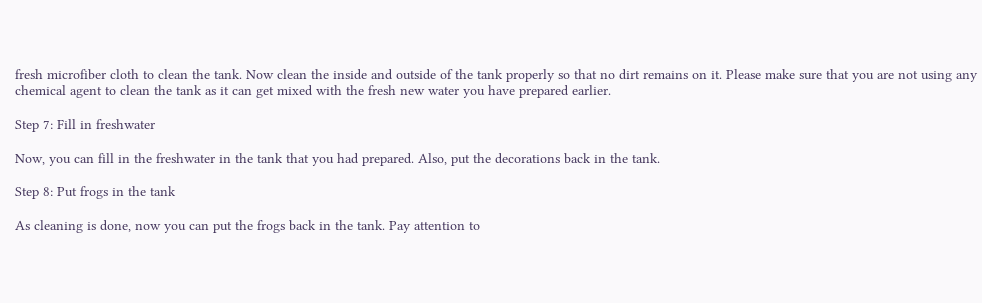fresh microfiber cloth to clean the tank. Now clean the inside and outside of the tank properly so that no dirt remains on it. Please make sure that you are not using any chemical agent to clean the tank as it can get mixed with the fresh new water you have prepared earlier.

Step 7: Fill in freshwater

Now, you can fill in the freshwater in the tank that you had prepared. Also, put the decorations back in the tank.

Step 8: Put frogs in the tank

As cleaning is done, now you can put the frogs back in the tank. Pay attention to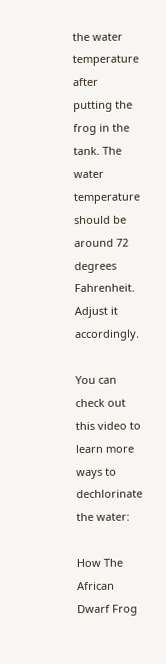the water temperature after putting the frog in the tank. The water temperature should be around 72 degrees Fahrenheit. Adjust it accordingly.

You can check out this video to learn more ways to dechlorinate the water:

How The African Dwarf Frog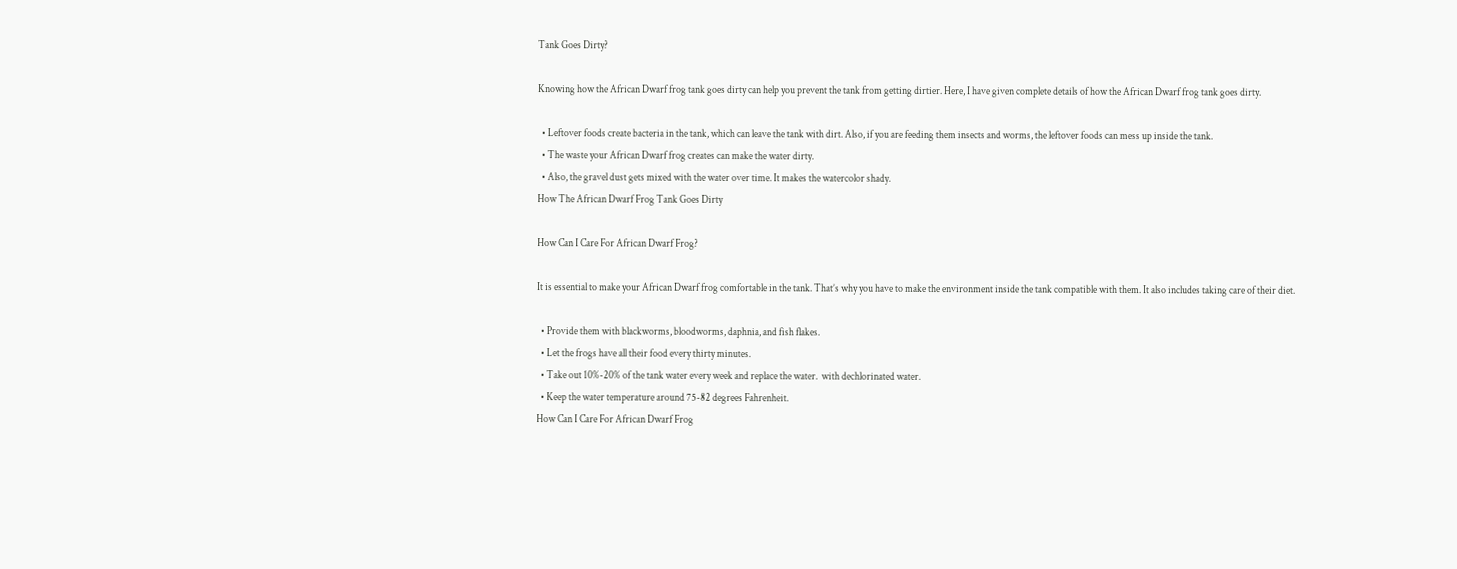Tank Goes Dirty?

Knowing how the African Dwarf frog tank goes dirty can help you prevent the tank from getting dirtier. Here, I have given complete details of how the African Dwarf frog tank goes dirty.

  • Leftover foods create bacteria in the tank, which can leave the tank with dirt. Also, if you are feeding them insects and worms, the leftover foods can mess up inside the tank.
  • The waste your African Dwarf frog creates can make the water dirty.
  • Also, the gravel dust gets mixed with the water over time. It makes the watercolor shady.
How The African Dwarf Frog Tank Goes Dirty

How Can I Care For African Dwarf Frog?

It is essential to make your African Dwarf frog comfortable in the tank. That’s why you have to make the environment inside the tank compatible with them. It also includes taking care of their diet.

  • Provide them with blackworms, bloodworms, daphnia, and fish flakes.
  • Let the frogs have all their food every thirty minutes.
  • Take out 10%-20% of the tank water every week and replace the water.  with dechlorinated water.
  • Keep the water temperature around 75-82 degrees Fahrenheit.
How Can I Care For African Dwarf Frog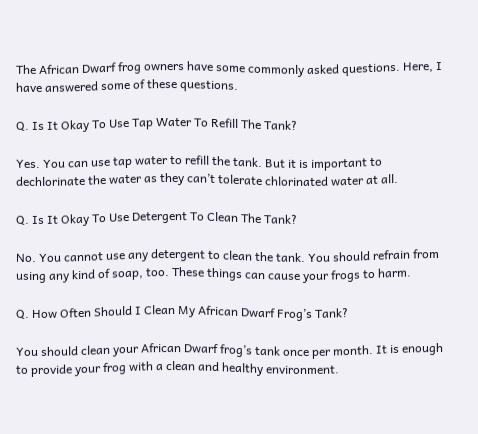The African Dwarf frog owners have some commonly asked questions. Here, I have answered some of these questions.

Q. Is It Okay To Use Tap Water To Refill The Tank?

Yes. You can use tap water to refill the tank. But it is important to dechlorinate the water as they can’t tolerate chlorinated water at all.

Q. Is It Okay To Use Detergent To Clean The Tank?

No. You cannot use any detergent to clean the tank. You should refrain from using any kind of soap, too. These things can cause your frogs to harm.

Q. How Often Should I Clean My African Dwarf Frog’s Tank?

You should clean your African Dwarf frog’s tank once per month. It is enough to provide your frog with a clean and healthy environment.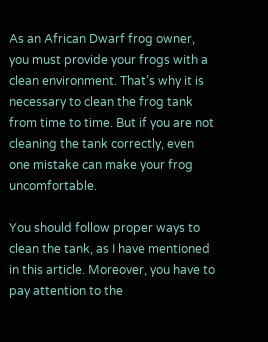As an African Dwarf frog owner, you must provide your frogs with a clean environment. That’s why it is necessary to clean the frog tank from time to time. But if you are not cleaning the tank correctly, even one mistake can make your frog uncomfortable.

You should follow proper ways to clean the tank, as I have mentioned in this article. Moreover, you have to pay attention to the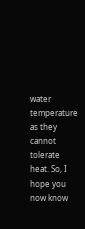water temperature as they cannot tolerate heat. So, I hope you now know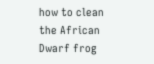how to clean the African Dwarf frog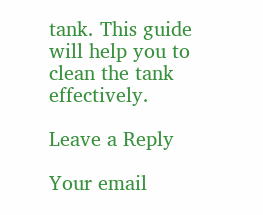tank. This guide will help you to clean the tank effectively.

Leave a Reply

Your email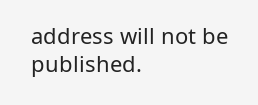address will not be published.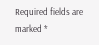Required fields are marked *